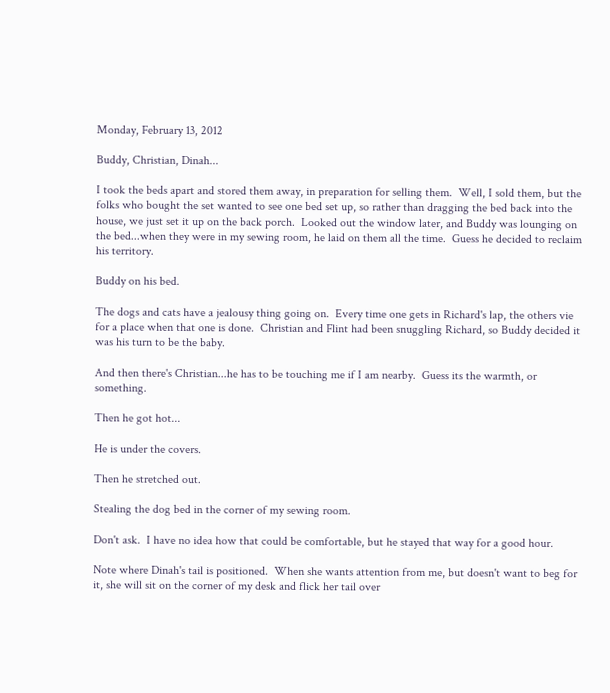Monday, February 13, 2012

Buddy, Christian, Dinah...

I took the beds apart and stored them away, in preparation for selling them.  Well, I sold them, but the folks who bought the set wanted to see one bed set up, so rather than dragging the bed back into the house, we just set it up on the back porch.  Looked out the window later, and Buddy was lounging on the bed...when they were in my sewing room, he laid on them all the time.  Guess he decided to reclaim his territory.

Buddy on his bed.

The dogs and cats have a jealousy thing going on.  Every time one gets in Richard's lap, the others vie for a place when that one is done.  Christian and Flint had been snuggling Richard, so Buddy decided it was his turn to be the baby.

And then there's Christian...he has to be touching me if I am nearby.  Guess its the warmth, or something.

Then he got hot...

He is under the covers.

Then he stretched out.

Stealing the dog bed in the corner of my sewing room.

Don't ask.  I have no idea how that could be comfortable, but he stayed that way for a good hour.

Note where Dinah's tail is positioned.  When she wants attention from me, but doesn't want to beg for it, she will sit on the corner of my desk and flick her tail over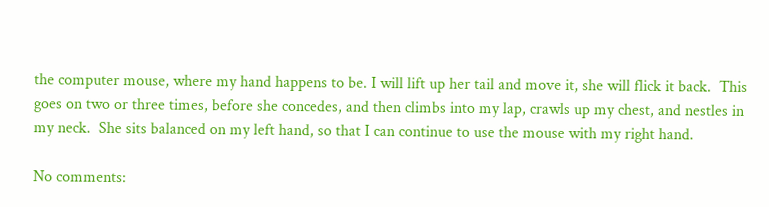the computer mouse, where my hand happens to be. I will lift up her tail and move it, she will flick it back.  This goes on two or three times, before she concedes, and then climbs into my lap, crawls up my chest, and nestles in my neck.  She sits balanced on my left hand, so that I can continue to use the mouse with my right hand.

No comments: